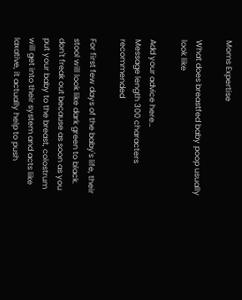Moms Expertise

What does breastfed baby poop usually look like

Add your advice here…
Message length 300 characters recommended

For first few days of the baby's life, their stool will look like dark green to black. don't freak out because as soon as you put your baby to the breast, colostrum will get into their system and acts like laxative, it actually help to push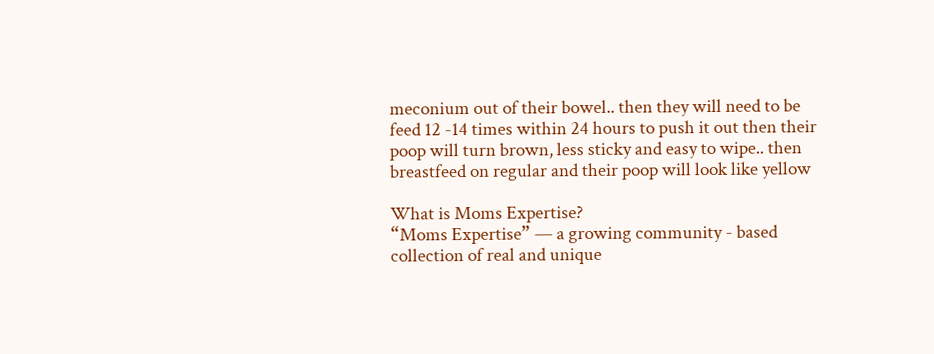meconium out of their bowel.. then they will need to be feed 12 -14 times within 24 hours to push it out then their poop will turn brown, less sticky and easy to wipe.. then breastfeed on regular and their poop will look like yellow

What is Moms Expertise?
“Moms Expertise” — a growing community - based collection of real and unique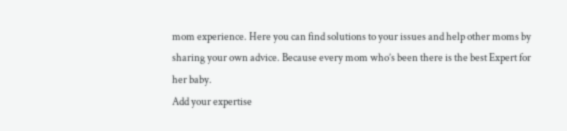mom experience. Here you can find solutions to your issues and help other moms by sharing your own advice. Because every mom who’s been there is the best Expert for her baby.
Add your expertise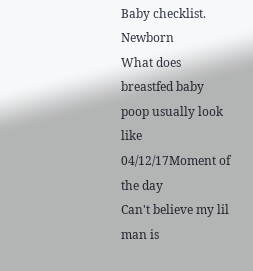Baby checklist. Newborn
What does breastfed baby poop usually look like
04/12/17Moment of the day
Can't believe my lil man is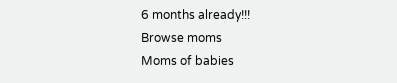6 months already!!!
Browse moms
Moms of babies